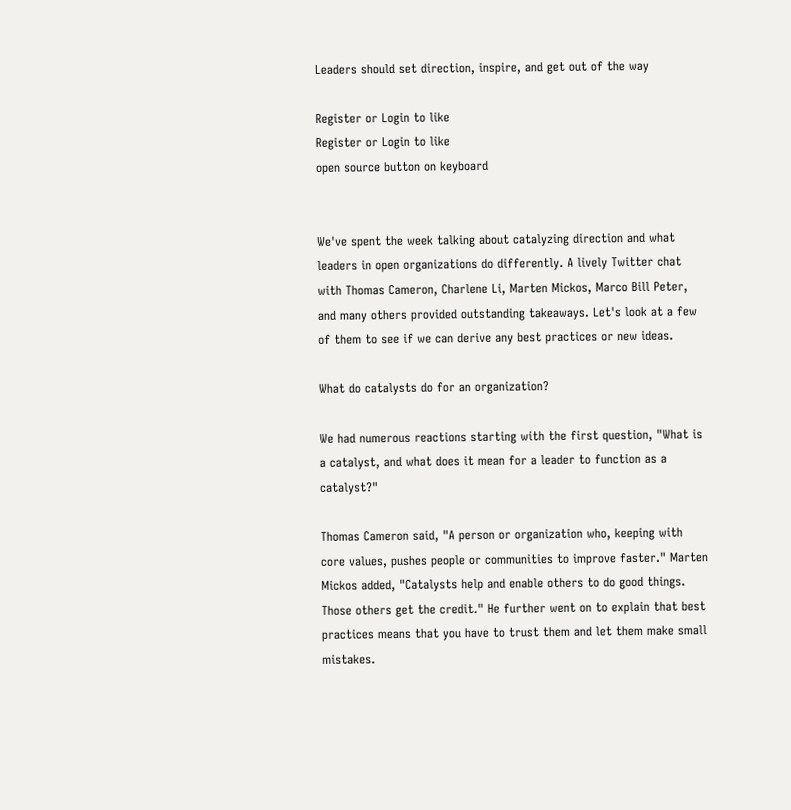Leaders should set direction, inspire, and get out of the way

Register or Login to like
Register or Login to like
open source button on keyboard


We've spent the week talking about catalyzing direction and what leaders in open organizations do differently. A lively Twitter chat with Thomas Cameron, Charlene Li, Marten Mickos, Marco Bill Peter, and many others provided outstanding takeaways. Let's look at a few of them to see if we can derive any best practices or new ideas.

What do catalysts do for an organization?

We had numerous reactions starting with the first question, "What is a catalyst, and what does it mean for a leader to function as a catalyst?"

Thomas Cameron said, "A person or organization who, keeping with core values, pushes people or communities to improve faster." Marten Mickos added, "Catalysts help and enable others to do good things. Those others get the credit." He further went on to explain that best practices means that you have to trust them and let them make small mistakes.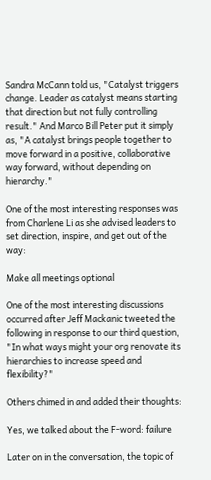Sandra McCann told us, "Catalyst triggers change. Leader as catalyst means starting that direction but not fully controlling result." And Marco Bill Peter put it simply as, "A catalyst brings people together to move forward in a positive, collaborative way forward, without depending on hierarchy."

One of the most interesting responses was from Charlene Li as she advised leaders to set direction, inspire, and get out of the way:

Make all meetings optional

One of the most interesting discussions occurred after Jeff Mackanic tweeted the following in response to our third question, "In what ways might your org renovate its hierarchies to increase speed and flexibility?"

Others chimed in and added their thoughts:

Yes, we talked about the F-word: failure

Later on in the conversation, the topic of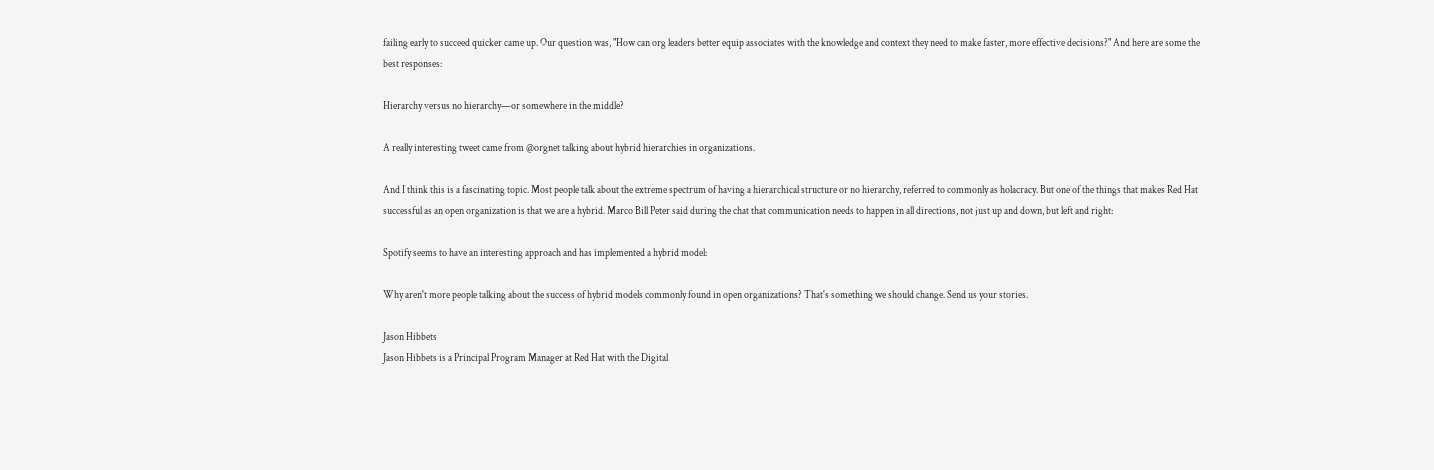failing early to succeed quicker came up. Our question was, "How can org leaders better equip associates with the knowledge and context they need to make faster, more effective decisions?" And here are some the best responses:

Hierarchy versus no hierarchy—or somewhere in the middle?

A really interesting tweet came from @orgnet talking about hybrid hierarchies in organizations.

And I think this is a fascinating topic. Most people talk about the extreme spectrum of having a hierarchical structure or no hierarchy, referred to commonly as holacracy. But one of the things that makes Red Hat successful as an open organization is that we are a hybrid. Marco Bill Peter said during the chat that communication needs to happen in all directions, not just up and down, but left and right:

Spotify seems to have an interesting approach and has implemented a hybrid model:

Why aren't more people talking about the success of hybrid models commonly found in open organizations? That's something we should change. Send us your stories.

Jason Hibbets
Jason Hibbets is a Principal Program Manager at Red Hat with the Digital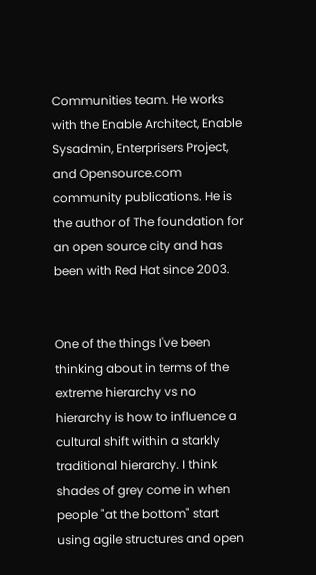Communities team. He works with the Enable Architect, Enable Sysadmin, Enterprisers Project, and Opensource.com community publications. He is the author of The foundation for an open source city and has been with Red Hat since 2003.


One of the things I've been thinking about in terms of the extreme hierarchy vs no hierarchy is how to influence a cultural shift within a starkly traditional hierarchy. I think shades of grey come in when people "at the bottom" start using agile structures and open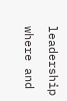leadership where and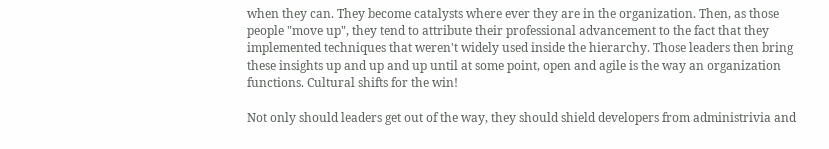when they can. They become catalysts where ever they are in the organization. Then, as those people "move up", they tend to attribute their professional advancement to the fact that they implemented techniques that weren't widely used inside the hierarchy. Those leaders then bring these insights up and up and up until at some point, open and agile is the way an organization functions. Cultural shifts for the win!

Not only should leaders get out of the way, they should shield developers from administrivia and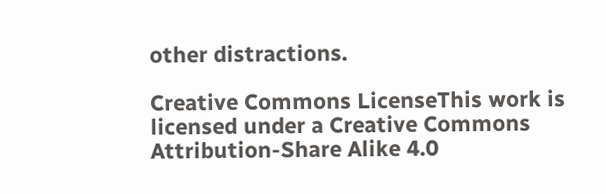other distractions.

Creative Commons LicenseThis work is licensed under a Creative Commons Attribution-Share Alike 4.0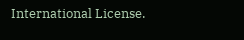International License.